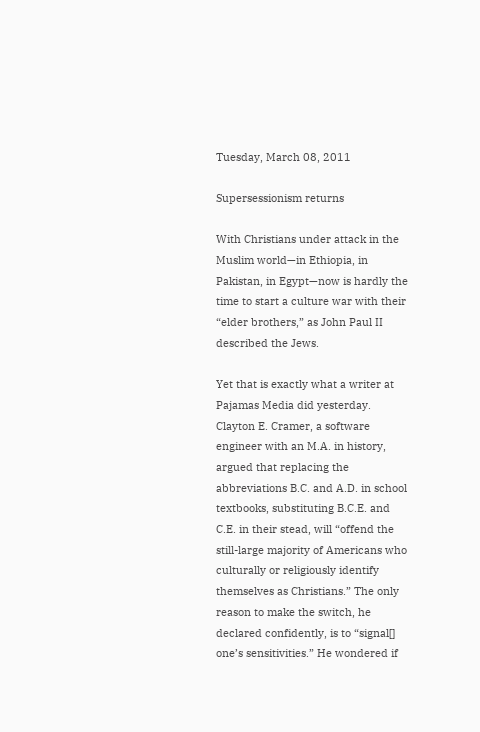Tuesday, March 08, 2011

Supersessionism returns

With Christians under attack in the Muslim world—in Ethiopia, in Pakistan, in Egypt—now is hardly the time to start a culture war with their “elder brothers,” as John Paul II described the Jews.

Yet that is exactly what a writer at Pajamas Media did yesterday. Clayton E. Cramer, a software engineer with an M.A. in history, argued that replacing the abbreviations B.C. and A.D. in school textbooks, substituting B.C.E. and C.E. in their stead, will “offend the still-large majority of Americans who culturally or religiously identify themselves as Christians.” The only reason to make the switch, he declared confidently, is to “signal[] one’s sensitivities.” He wondered if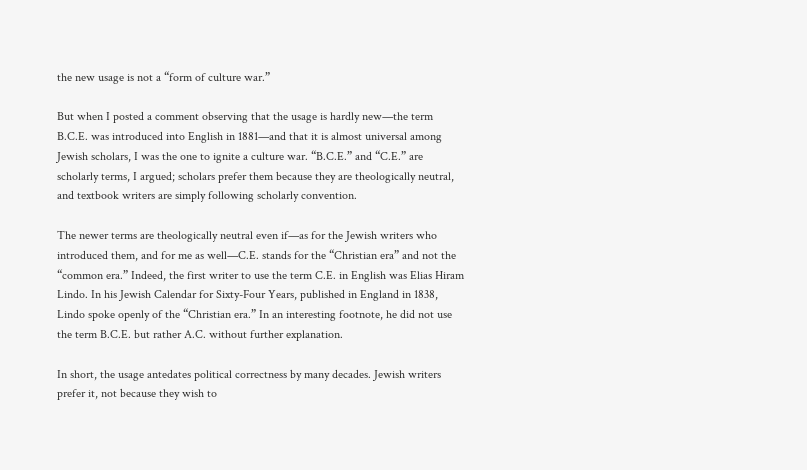the new usage is not a “form of culture war.”

But when I posted a comment observing that the usage is hardly new—the term B.C.E. was introduced into English in 1881—and that it is almost universal among Jewish scholars, I was the one to ignite a culture war. “B.C.E.” and “C.E.” are scholarly terms, I argued; scholars prefer them because they are theologically neutral, and textbook writers are simply following scholarly convention.

The newer terms are theologically neutral even if—as for the Jewish writers who introduced them, and for me as well—C.E. stands for the “Christian era” and not the “common era.” Indeed, the first writer to use the term C.E. in English was Elias Hiram Lindo. In his Jewish Calendar for Sixty-Four Years, published in England in 1838, Lindo spoke openly of the “Christian era.” In an interesting footnote, he did not use the term B.C.E. but rather A.C. without further explanation.

In short, the usage antedates political correctness by many decades. Jewish writers prefer it, not because they wish to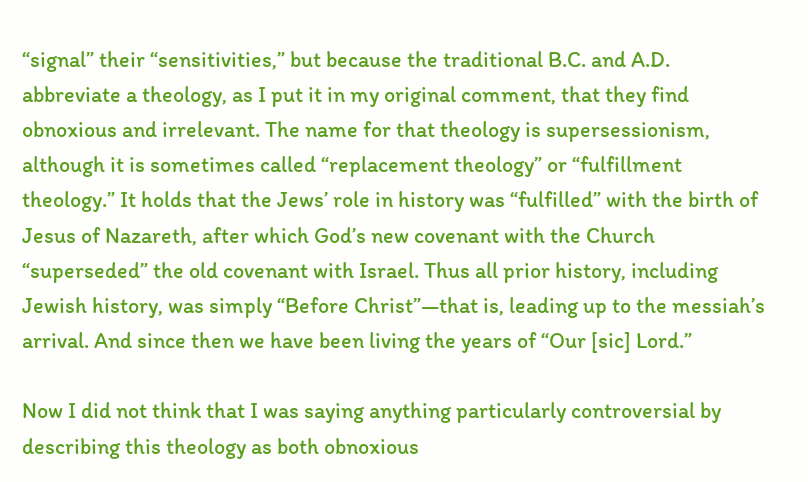“signal” their “sensitivities,” but because the traditional B.C. and A.D. abbreviate a theology, as I put it in my original comment, that they find obnoxious and irrelevant. The name for that theology is supersessionism, although it is sometimes called “replacement theology” or “fulfillment theology.” It holds that the Jews’ role in history was “fulfilled” with the birth of Jesus of Nazareth, after which God’s new covenant with the Church “superseded” the old covenant with Israel. Thus all prior history, including Jewish history, was simply “Before Christ”—that is, leading up to the messiah’s arrival. And since then we have been living the years of “Our [sic] Lord.”

Now I did not think that I was saying anything particularly controversial by describing this theology as both obnoxious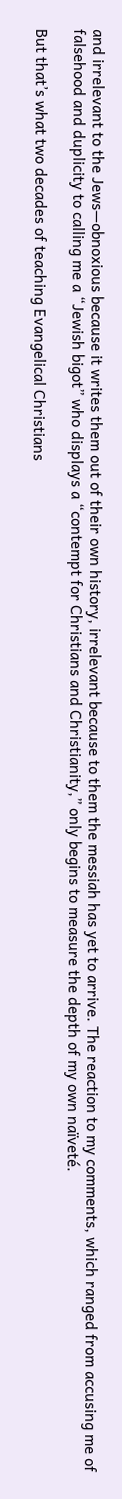and irrelevant to the Jews—obnoxious because it writes them out of their own history, irrelevant because to them the messiah has yet to arrive. The reaction to my comments, which ranged from accusing me of falsehood and duplicity to calling me a “Jewish bigot” who displays a “contempt for Christians and Christianity,” only begins to measure the depth of my own naïveté.

But that’s what two decades of teaching Evangelical Christians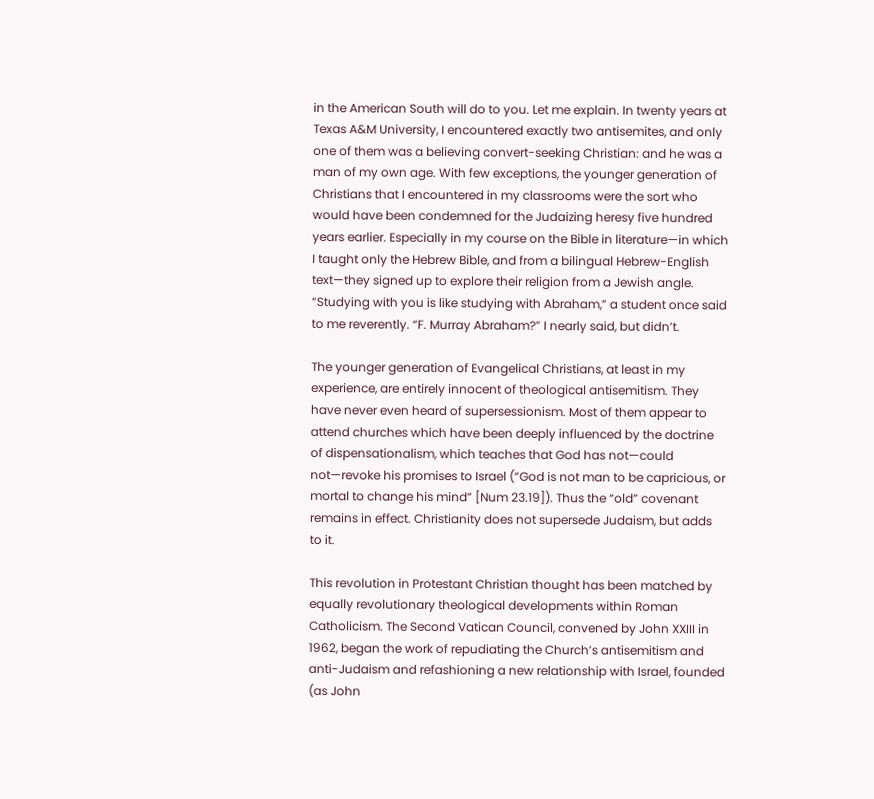in the American South will do to you. Let me explain. In twenty years at Texas A&M University, I encountered exactly two antisemites, and only one of them was a believing convert-seeking Christian: and he was a man of my own age. With few exceptions, the younger generation of Christians that I encountered in my classrooms were the sort who would have been condemned for the Judaizing heresy five hundred years earlier. Especially in my course on the Bible in literature—in which I taught only the Hebrew Bible, and from a bilingual Hebrew-English text—they signed up to explore their religion from a Jewish angle. “Studying with you is like studying with Abraham,” a student once said to me reverently. “F. Murray Abraham?” I nearly said, but didn’t.

The younger generation of Evangelical Christians, at least in my experience, are entirely innocent of theological antisemitism. They have never even heard of supersessionism. Most of them appear to attend churches which have been deeply influenced by the doctrine of dispensationalism, which teaches that God has not—could not—revoke his promises to Israel (“God is not man to be capricious, or mortal to change his mind” [Num 23.19]). Thus the “old” covenant remains in effect. Christianity does not supersede Judaism, but adds to it.

This revolution in Protestant Christian thought has been matched by equally revolutionary theological developments within Roman Catholicism. The Second Vatican Council, convened by John XXIII in 1962, began the work of repudiating the Church’s antisemitism and anti-Judaism and refashioning a new relationship with Israel, founded (as John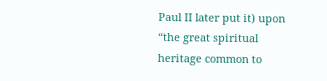Paul II later put it) upon “the great spiritual heritage common to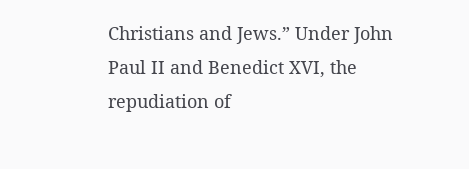Christians and Jews.” Under John Paul II and Benedict XVI, the repudiation of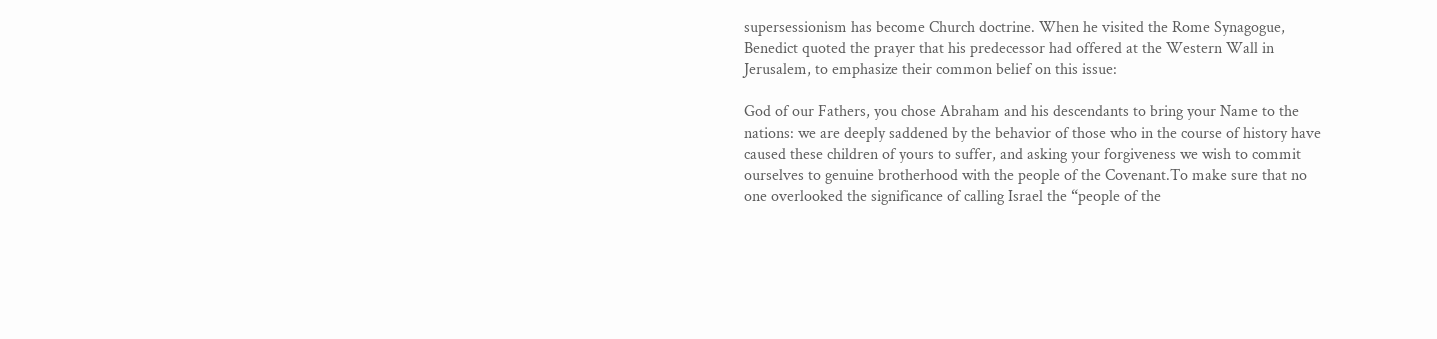supersessionism has become Church doctrine. When he visited the Rome Synagogue, Benedict quoted the prayer that his predecessor had offered at the Western Wall in Jerusalem, to emphasize their common belief on this issue:

God of our Fathers, you chose Abraham and his descendants to bring your Name to the nations: we are deeply saddened by the behavior of those who in the course of history have caused these children of yours to suffer, and asking your forgiveness we wish to commit ourselves to genuine brotherhood with the people of the Covenant.To make sure that no one overlooked the significance of calling Israel the “people of the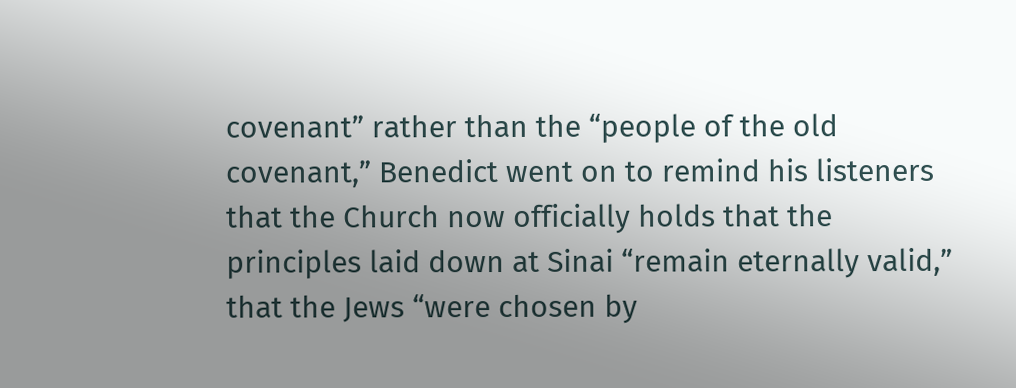covenant” rather than the “people of the old covenant,” Benedict went on to remind his listeners that the Church now officially holds that the principles laid down at Sinai “remain eternally valid,” that the Jews “were chosen by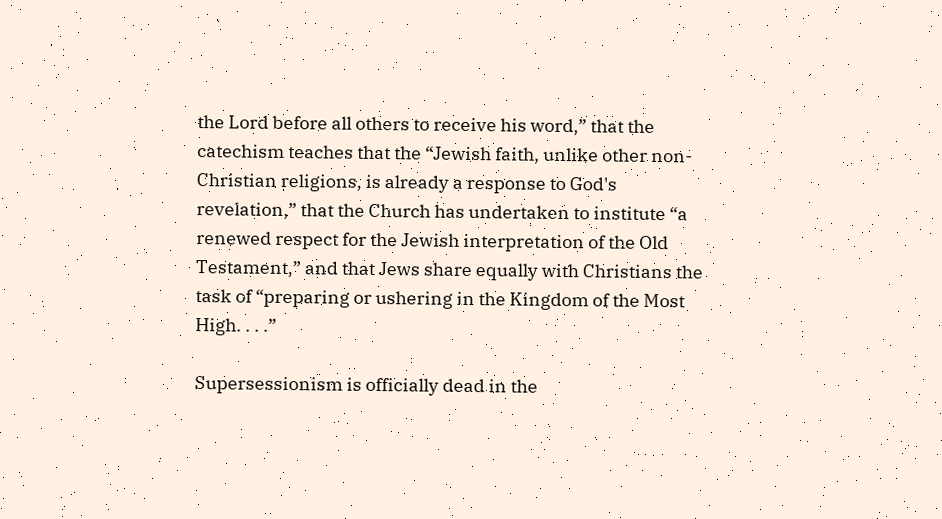the Lord before all others to receive his word,” that the catechism teaches that the “Jewish faith, unlike other non-Christian religions, is already a response to God's revelation,” that the Church has undertaken to institute “a renewed respect for the Jewish interpretation of the Old Testament,” and that Jews share equally with Christians the task of “preparing or ushering in the Kingdom of the Most High. . . .”

Supersessionism is officially dead in the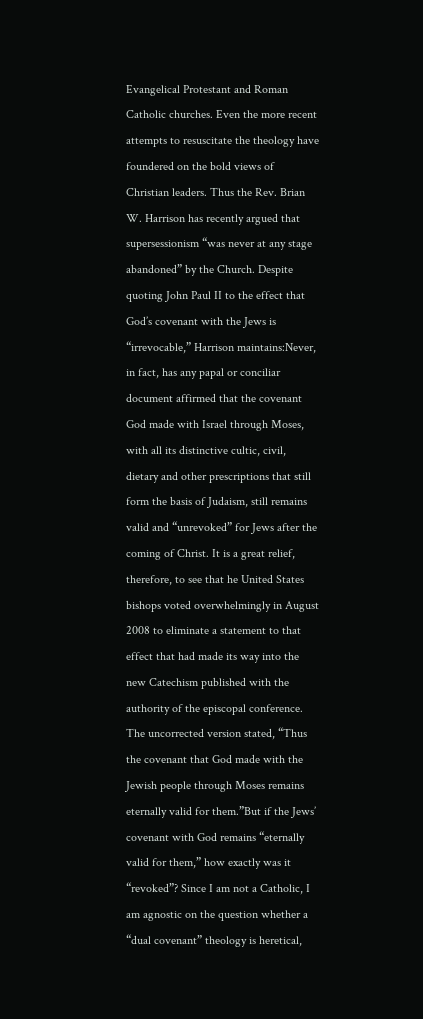Evangelical Protestant and Roman Catholic churches. Even the more recent attempts to resuscitate the theology have foundered on the bold views of Christian leaders. Thus the Rev. Brian W. Harrison has recently argued that supersessionism “was never at any stage abandoned” by the Church. Despite quoting John Paul II to the effect that God’s covenant with the Jews is “irrevocable,” Harrison maintains:Never, in fact, has any papal or conciliar document affirmed that the covenant God made with Israel through Moses, with all its distinctive cultic, civil, dietary and other prescriptions that still form the basis of Judaism, still remains valid and “unrevoked” for Jews after the coming of Christ. It is a great relief, therefore, to see that he United States bishops voted overwhelmingly in August 2008 to eliminate a statement to that effect that had made its way into the new Catechism published with the authority of the episcopal conference. The uncorrected version stated, “Thus the covenant that God made with the Jewish people through Moses remains eternally valid for them.”But if the Jews’ covenant with God remains “eternally valid for them,” how exactly was it “revoked”? Since I am not a Catholic, I am agnostic on the question whether a “dual covenant” theology is heretical,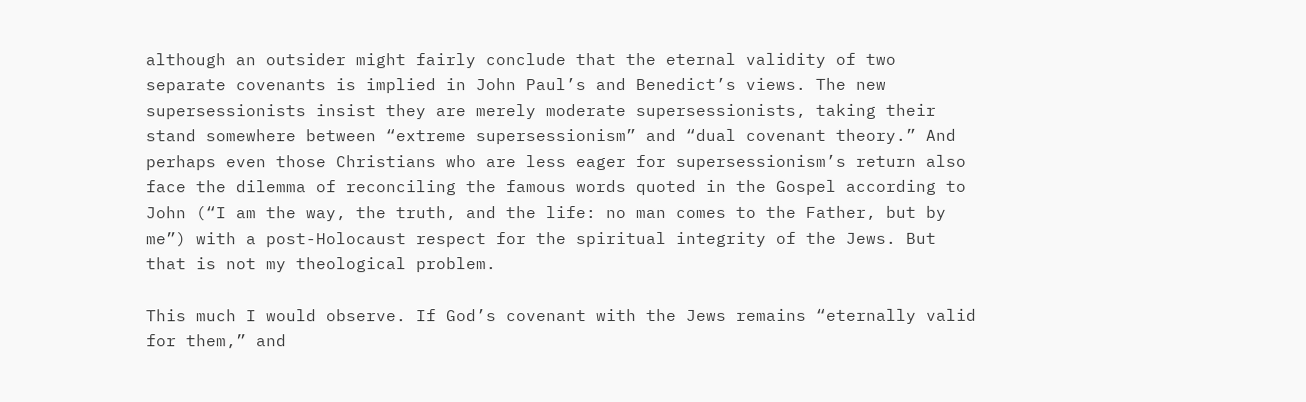although an outsider might fairly conclude that the eternal validity of two separate covenants is implied in John Paul’s and Benedict’s views. The new supersessionists insist they are merely moderate supersessionists, taking their stand somewhere between “extreme supersessionism” and “dual covenant theory.” And perhaps even those Christians who are less eager for supersessionism’s return also face the dilemma of reconciling the famous words quoted in the Gospel according to John (“I am the way, the truth, and the life: no man comes to the Father, but by me”) with a post-Holocaust respect for the spiritual integrity of the Jews. But that is not my theological problem.

This much I would observe. If God’s covenant with the Jews remains “eternally valid for them,” and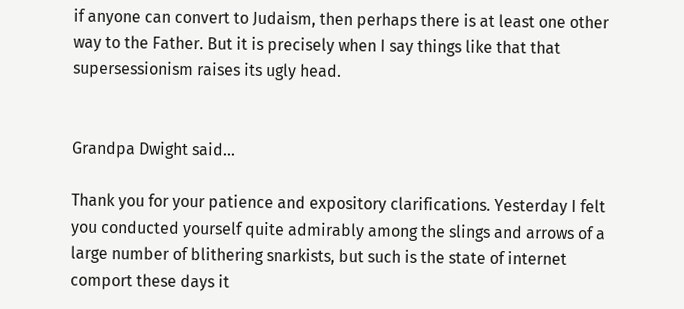if anyone can convert to Judaism, then perhaps there is at least one other way to the Father. But it is precisely when I say things like that that supersessionism raises its ugly head.


Grandpa Dwight said...

Thank you for your patience and expository clarifications. Yesterday I felt you conducted yourself quite admirably among the slings and arrows of a large number of blithering snarkists, but such is the state of internet comport these days it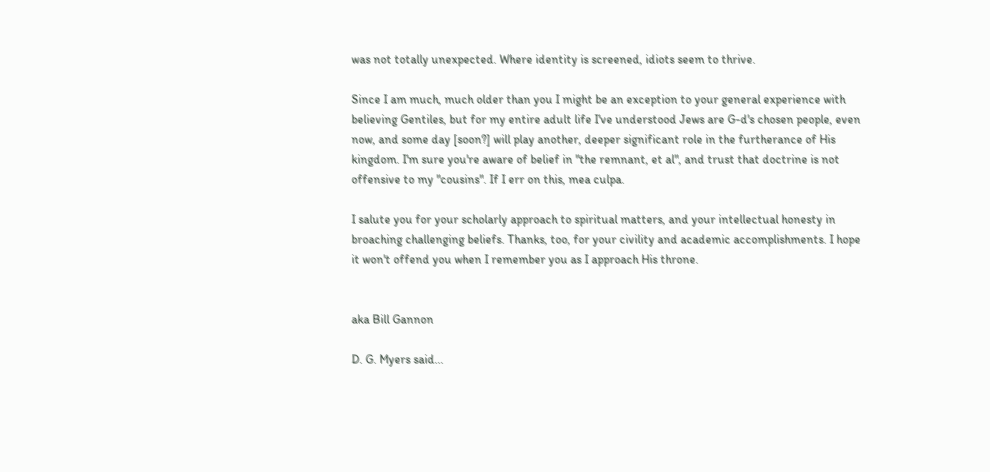was not totally unexpected. Where identity is screened, idiots seem to thrive.

Since I am much, much older than you I might be an exception to your general experience with believing Gentiles, but for my entire adult life I've understood Jews are G-d's chosen people, even now, and some day [soon?] will play another, deeper significant role in the furtherance of His kingdom. I'm sure you're aware of belief in "the remnant, et al", and trust that doctrine is not offensive to my "cousins". If I err on this, mea culpa.

I salute you for your scholarly approach to spiritual matters, and your intellectual honesty in broaching challenging beliefs. Thanks, too, for your civility and academic accomplishments. I hope it won't offend you when I remember you as I approach His throne.


aka Bill Gannon

D. G. Myers said...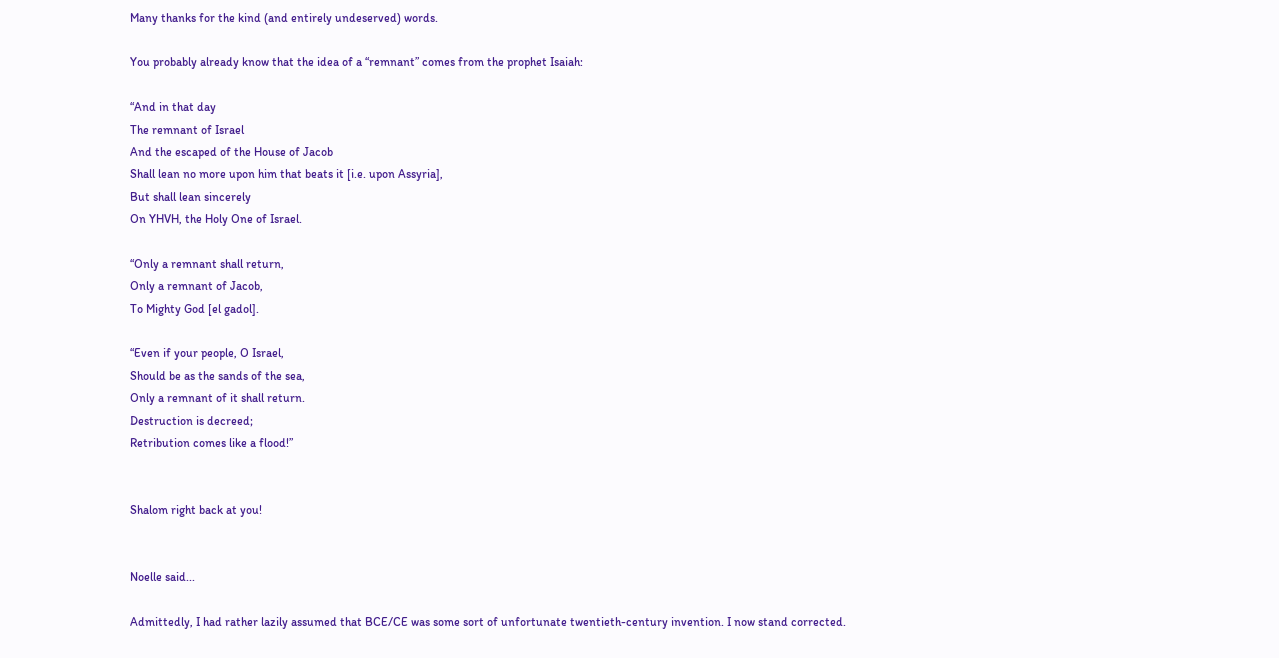Many thanks for the kind (and entirely undeserved) words.

You probably already know that the idea of a “remnant” comes from the prophet Isaiah:

“And in that day
The remnant of Israel
And the escaped of the House of Jacob
Shall lean no more upon him that beats it [i.e. upon Assyria],
But shall lean sincerely
On YHVH, the Holy One of Israel.

“Only a remnant shall return,
Only a remnant of Jacob,
To Mighty God [el gadol].

“Even if your people, O Israel,
Should be as the sands of the sea,
Only a remnant of it shall return.
Destruction is decreed;
Retribution comes like a flood!”


Shalom right back at you!


Noelle said...

Admittedly, I had rather lazily assumed that BCE/CE was some sort of unfortunate twentieth-century invention. I now stand corrected.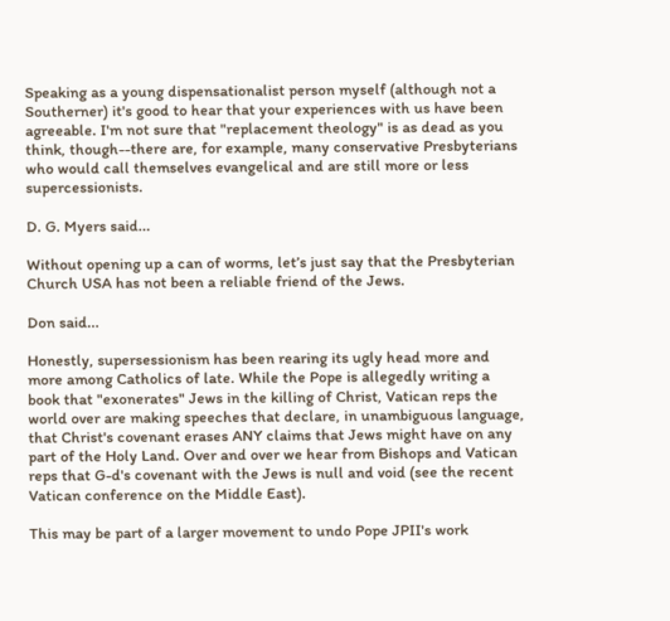Speaking as a young dispensationalist person myself (although not a Southerner) it's good to hear that your experiences with us have been agreeable. I'm not sure that "replacement theology" is as dead as you think, though--there are, for example, many conservative Presbyterians who would call themselves evangelical and are still more or less supercessionists.

D. G. Myers said...

Without opening up a can of worms, let’s just say that the Presbyterian Church USA has not been a reliable friend of the Jews.

Don said...

Honestly, supersessionism has been rearing its ugly head more and more among Catholics of late. While the Pope is allegedly writing a book that "exonerates" Jews in the killing of Christ, Vatican reps the world over are making speeches that declare, in unambiguous language, that Christ's covenant erases ANY claims that Jews might have on any part of the Holy Land. Over and over we hear from Bishops and Vatican reps that G-d's covenant with the Jews is null and void (see the recent Vatican conference on the Middle East).

This may be part of a larger movement to undo Pope JPII's work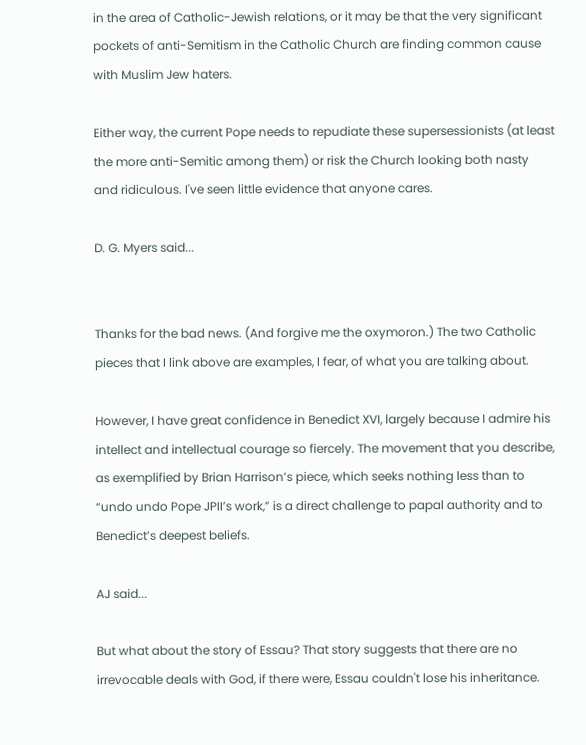in the area of Catholic-Jewish relations, or it may be that the very significant pockets of anti-Semitism in the Catholic Church are finding common cause with Muslim Jew haters.

Either way, the current Pope needs to repudiate these supersessionists (at least the more anti-Semitic among them) or risk the Church looking both nasty and ridiculous. I've seen little evidence that anyone cares.

D. G. Myers said...


Thanks for the bad news. (And forgive me the oxymoron.) The two Catholic pieces that I link above are examples, I fear, of what you are talking about.

However, I have great confidence in Benedict XVI, largely because I admire his intellect and intellectual courage so fiercely. The movement that you describe, as exemplified by Brian Harrison’s piece, which seeks nothing less than to “undo undo Pope JPII’s work,” is a direct challenge to papal authority and to Benedict’s deepest beliefs.

AJ said...

But what about the story of Essau? That story suggests that there are no irrevocable deals with God, if there were, Essau couldn't lose his inheritance.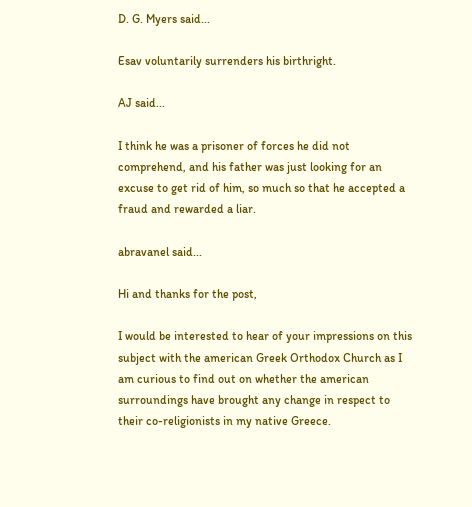D. G. Myers said...

Esav voluntarily surrenders his birthright.

AJ said...

I think he was a prisoner of forces he did not comprehend, and his father was just looking for an excuse to get rid of him, so much so that he accepted a fraud and rewarded a liar.

abravanel said...

Hi and thanks for the post,

I would be interested to hear of your impressions on this subject with the american Greek Orthodox Church as I am curious to find out on whether the american surroundings have brought any change in respect to their co-religionists in my native Greece.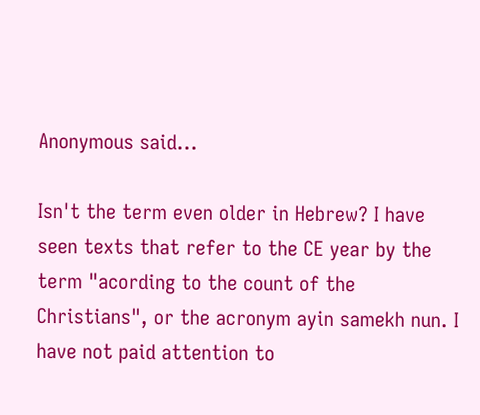Anonymous said...

Isn't the term even older in Hebrew? I have seen texts that refer to the CE year by the term "acording to the count of the Christians", or the acronym ayin samekh nun. I have not paid attention to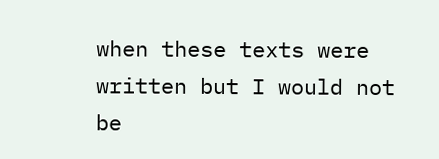when these texts were written but I would not be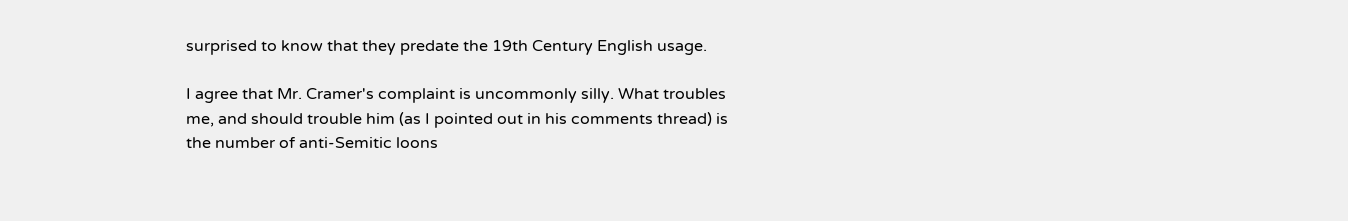surprised to know that they predate the 19th Century English usage.

I agree that Mr. Cramer's complaint is uncommonly silly. What troubles me, and should trouble him (as I pointed out in his comments thread) is the number of anti-Semitic loons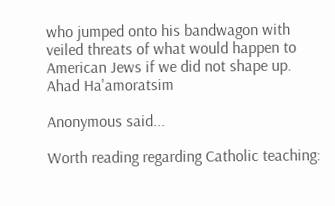who jumped onto his bandwagon with veiled threats of what would happen to American Jews if we did not shape up. Ahad Ha'amoratsim

Anonymous said...

Worth reading regarding Catholic teaching: